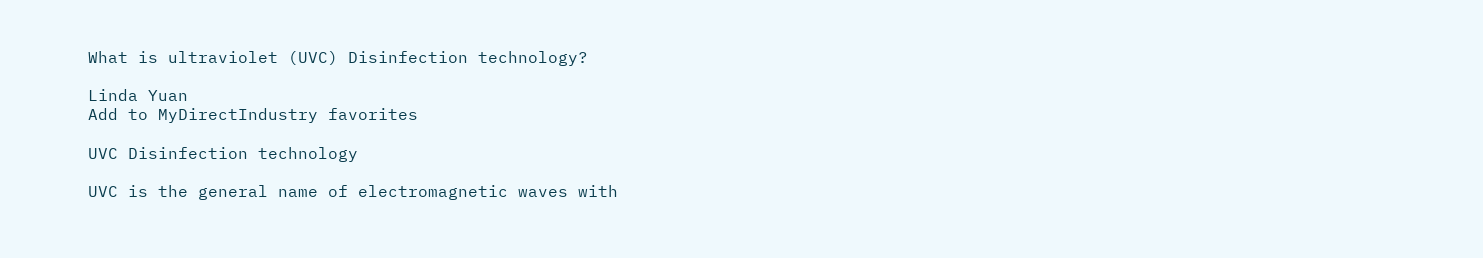What is ultraviolet (UVC) Disinfection technology?

Linda Yuan
Add to MyDirectIndustry favorites

UVC Disinfection technology

UVC is the general name of electromagnetic waves with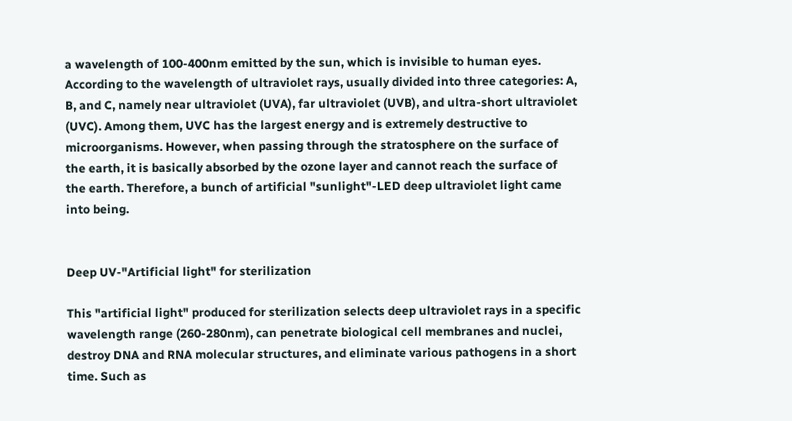a wavelength of 100-400nm emitted by the sun, which is invisible to human eyes. According to the wavelength of ultraviolet rays, usually divided into three categories: A, B, and C, namely near ultraviolet (UVA), far ultraviolet (UVB), and ultra-short ultraviolet (UVC). Among them, UVC has the largest energy and is extremely destructive to microorganisms. However, when passing through the stratosphere on the surface of the earth, it is basically absorbed by the ozone layer and cannot reach the surface of the earth. Therefore, a bunch of artificial "sunlight"-LED deep ultraviolet light came into being.


Deep UV-"Artificial light" for sterilization

This "artificial light" produced for sterilization selects deep ultraviolet rays in a specific wavelength range (260-280nm), can penetrate biological cell membranes and nuclei, destroy DNA and RNA molecular structures, and eliminate various pathogens in a short time. Such as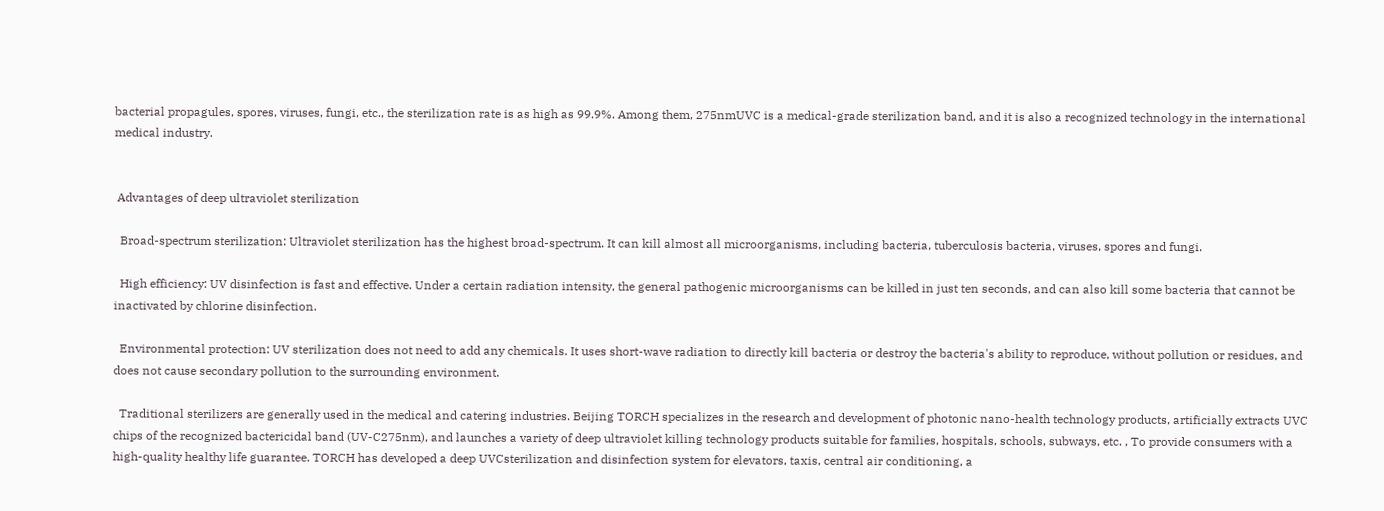bacterial propagules, spores, viruses, fungi, etc., the sterilization rate is as high as 99.9%. Among them, 275nmUVC is a medical-grade sterilization band, and it is also a recognized technology in the international medical industry.


 Advantages of deep ultraviolet sterilization

  Broad-spectrum sterilization: Ultraviolet sterilization has the highest broad-spectrum. It can kill almost all microorganisms, including bacteria, tuberculosis bacteria, viruses, spores and fungi.

  High efficiency: UV disinfection is fast and effective. Under a certain radiation intensity, the general pathogenic microorganisms can be killed in just ten seconds, and can also kill some bacteria that cannot be inactivated by chlorine disinfection.

  Environmental protection: UV sterilization does not need to add any chemicals. It uses short-wave radiation to directly kill bacteria or destroy the bacteria's ability to reproduce, without pollution or residues, and does not cause secondary pollution to the surrounding environment.

  Traditional sterilizers are generally used in the medical and catering industries. Beijing TORCH specializes in the research and development of photonic nano-health technology products, artificially extracts UVC chips of the recognized bactericidal band (UV-C275nm), and launches a variety of deep ultraviolet killing technology products suitable for families, hospitals, schools, subways, etc. , To provide consumers with a high-quality healthy life guarantee. TORCH has developed a deep UVCsterilization and disinfection system for elevators, taxis, central air conditioning, a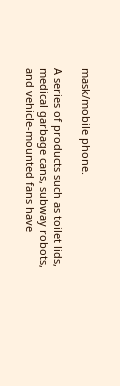mask/mobile phone.

A series of products such as toilet lids, medical garbage cans, subway robots, and vehicle-mounted fans have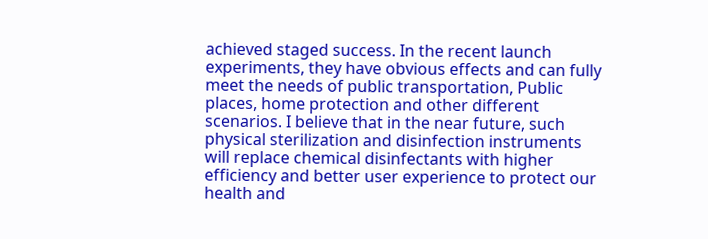achieved staged success. In the recent launch experiments, they have obvious effects and can fully meet the needs of public transportation, Public places, home protection and other different scenarios. I believe that in the near future, such physical sterilization and disinfection instruments will replace chemical disinfectants with higher efficiency and better user experience to protect our health and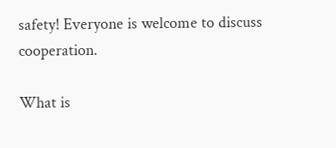safety! Everyone is welcome to discuss cooperation.

What is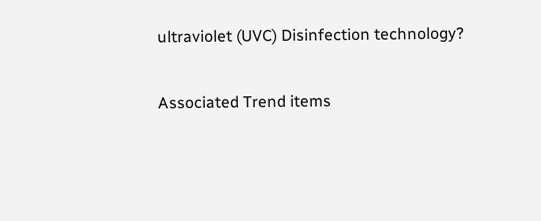ultraviolet (UVC) Disinfection technology?

Associated Trend items